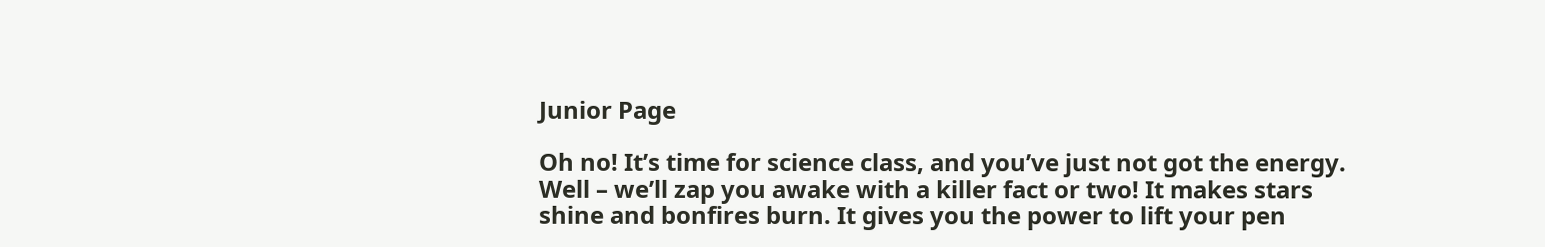Junior Page

Oh no! It’s time for science class, and you’ve just not got the energy. Well – we’ll zap you awake with a killer fact or two! It makes stars shine and bonfires burn. It gives you the power to lift your pen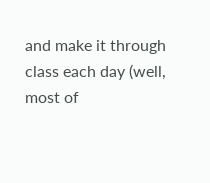and make it through class each day (well, most of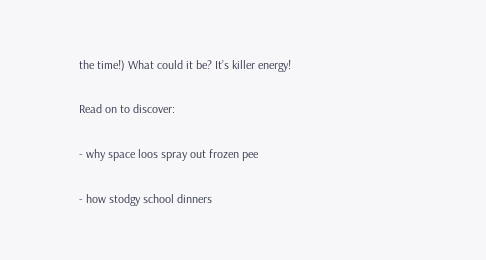the time!) What could it be? It’s killer energy!

Read on to discover:

- why space loos spray out frozen pee

- how stodgy school dinners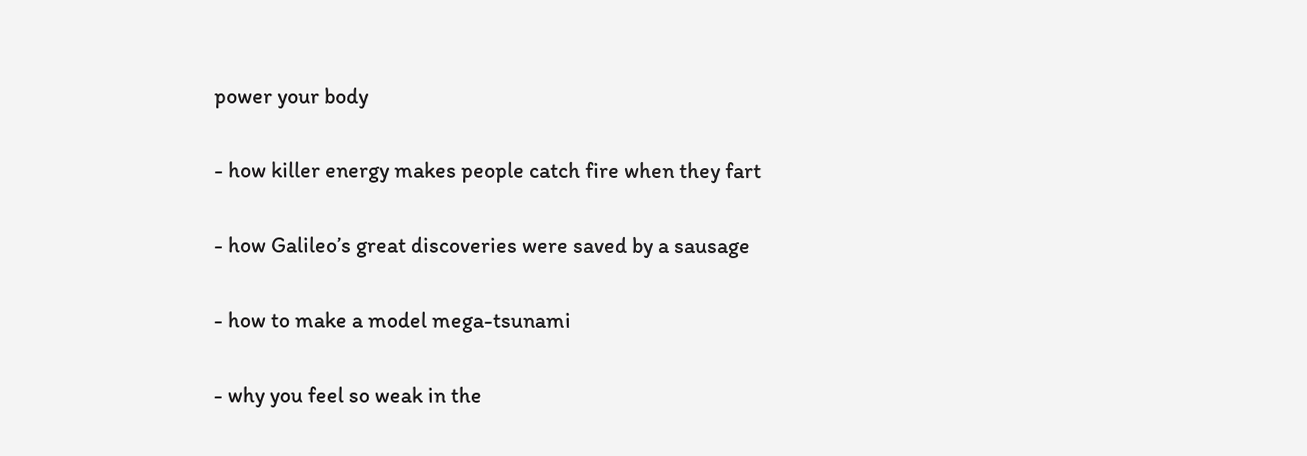power your body

- how killer energy makes people catch fire when they fart

- how Galileo’s great discoveries were saved by a sausage

- how to make a model mega-tsunami

- why you feel so weak in the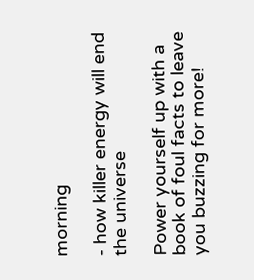morning

- how killer energy will end the universe

Power yourself up with a book of foul facts to leave you buzzing for more!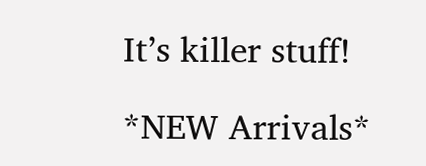It’s killer stuff!

*NEW Arrivals*